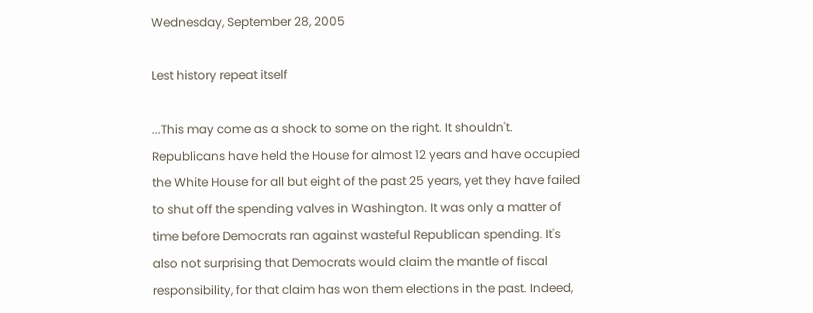Wednesday, September 28, 2005

Lest history repeat itself

...This may come as a shock to some on the right. It shouldn't. Republicans have held the House for almost 12 years and have occupied the White House for all but eight of the past 25 years, yet they have failed to shut off the spending valves in Washington. It was only a matter of time before Democrats ran against wasteful Republican spending. It's also not surprising that Democrats would claim the mantle of fiscal responsibility, for that claim has won them elections in the past. Indeed,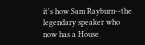it's how Sam Rayburn--the legendary speaker who now has a House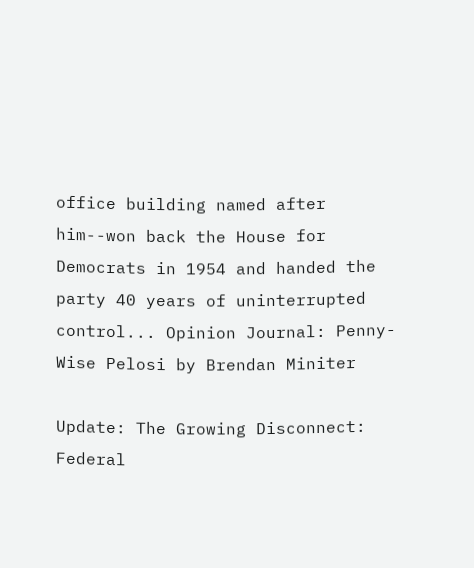office building named after him--won back the House for Democrats in 1954 and handed the party 40 years of uninterrupted control... Opinion Journal: Penny-Wise Pelosi by Brendan Miniter

Update: The Growing Disconnect: Federal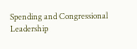Spending and Congressional Leadership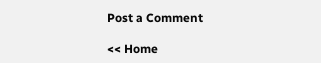Post a Comment

<< Home